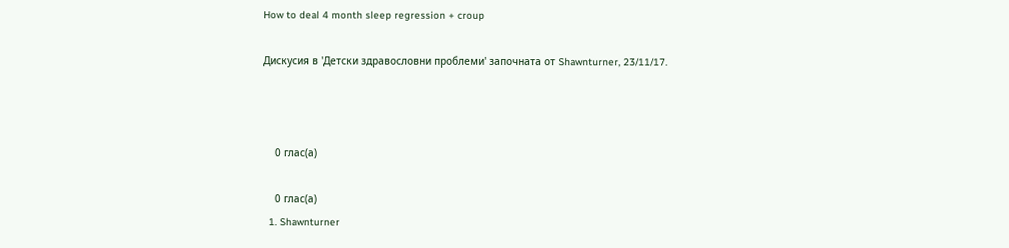How to deal 4 month sleep regression + croup

Дискусия в 'Детски здравословни проблеми' започната от Shawnturner, 23/11/17.



    0 глас(а)

    0 глас(а)
  1. Shawnturner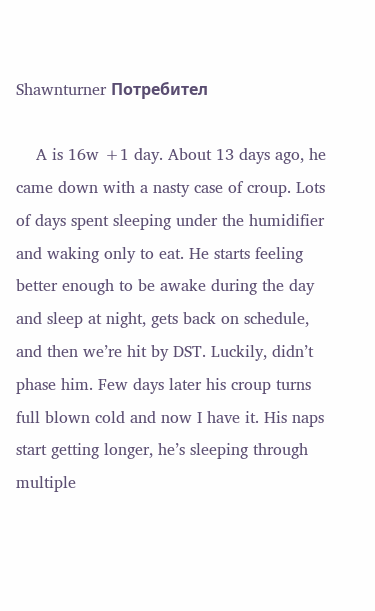Shawnturner Потребител

    A is 16w +1 day. About 13 days ago, he came down with a nasty case of croup. Lots of days spent sleeping under the humidifier and waking only to eat. He starts feeling better enough to be awake during the day and sleep at night, gets back on schedule, and then we’re hit by DST. Luckily, didn’t phase him. Few days later his croup turns full blown cold and now I have it. His naps start getting longer, he’s sleeping through multiple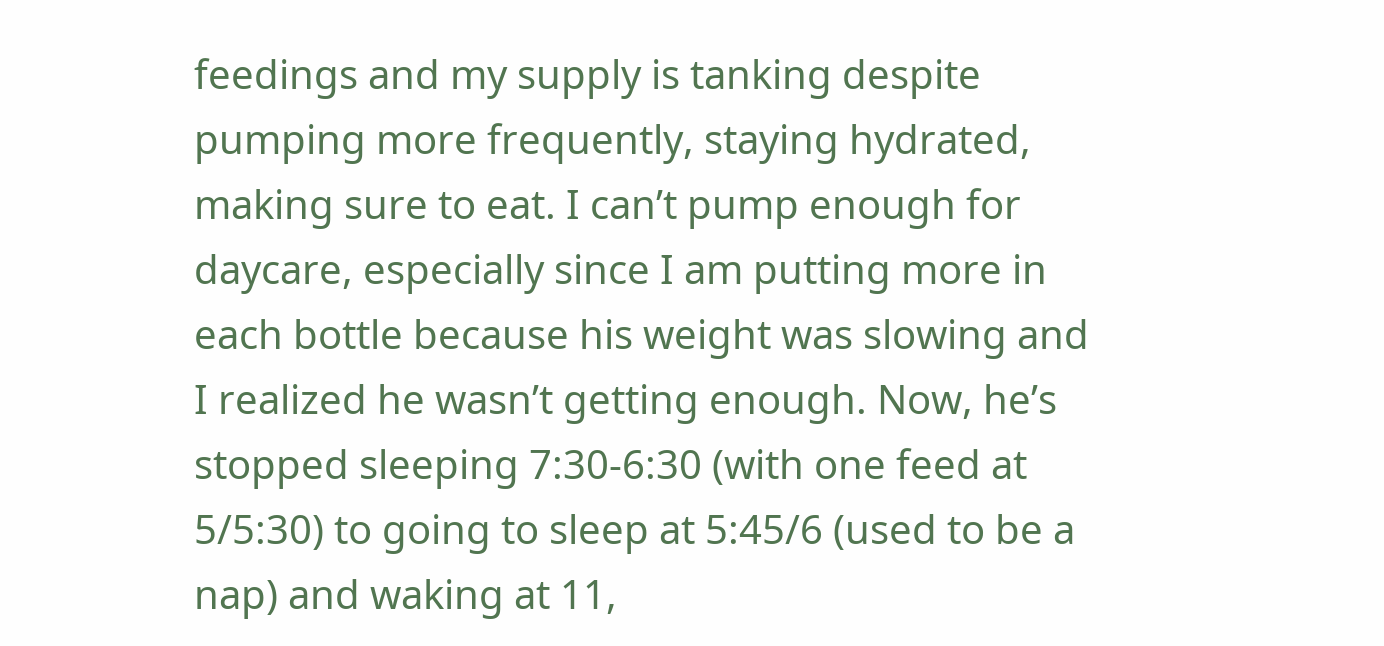feedings and my supply is tanking despite pumping more frequently, staying hydrated, making sure to eat. I can’t pump enough for daycare, especially since I am putting more in each bottle because his weight was slowing and I realized he wasn’t getting enough. Now, he’s stopped sleeping 7:30-6:30 (with one feed at 5/5:30) to going to sleep at 5:45/6 (used to be a nap) and waking at 11,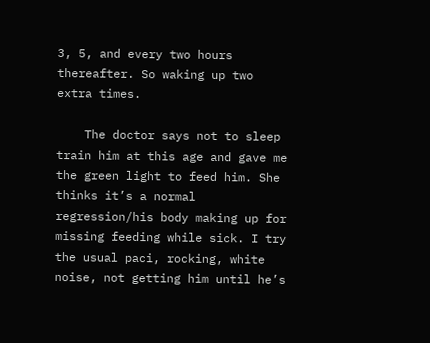3, 5, and every two hours thereafter. So waking up two extra times.

    The doctor says not to sleep train him at this age and gave me the green light to feed him. She thinks it’s a normal regression/his body making up for missing feeding while sick. I try the usual paci, rocking, white noise, not getting him until he’s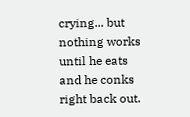crying... but nothing works until he eats and he conks right back out.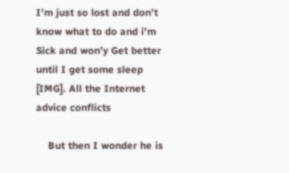I’m just so lost and don’t know what to do and i’m Sick and won’y Get better until I get some sleep [IMG]. All the Internet advice conflicts

    But then I wonder he is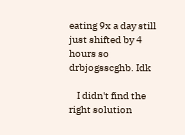eating 9x a day still just shifted by 4 hours so drbjogsscghb. Idk

    I didn't find the right solution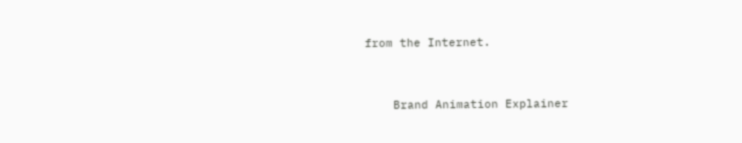from the Internet.


    Brand Animation Explainer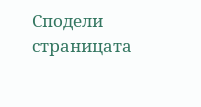Сподели страницата